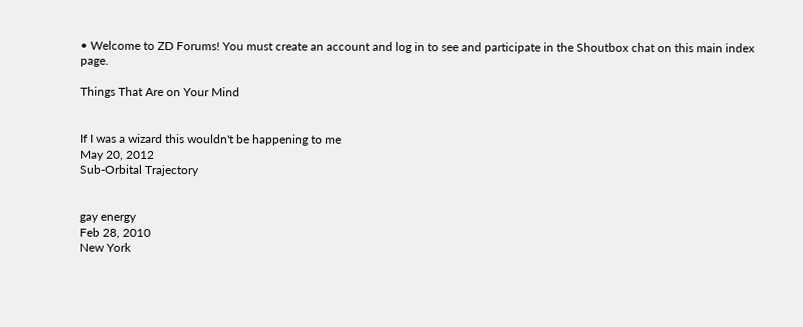• Welcome to ZD Forums! You must create an account and log in to see and participate in the Shoutbox chat on this main index page.

Things That Are on Your Mind


If I was a wizard this wouldn't be happening to me
May 20, 2012
Sub-Orbital Trajectory


gay energy
Feb 28, 2010
New York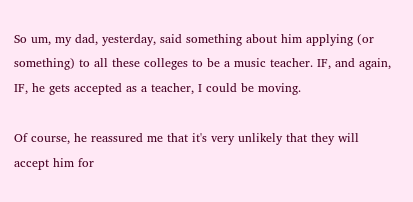So um, my dad, yesterday, said something about him applying (or something) to all these colleges to be a music teacher. IF, and again, IF, he gets accepted as a teacher, I could be moving.

Of course, he reassured me that it's very unlikely that they will accept him for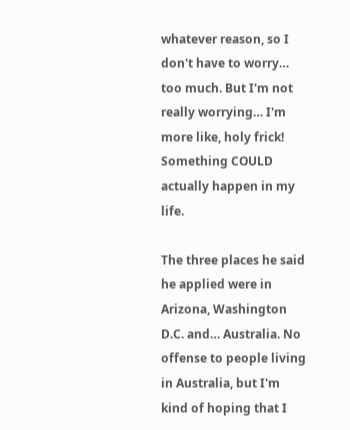whatever reason, so I don't have to worry… too much. But I'm not really worrying… I'm more like, holy frick! Something COULD actually happen in my life.

The three places he said he applied were in Arizona, Washington D.C. and… Australia. No offense to people living in Australia, but I'm kind of hoping that I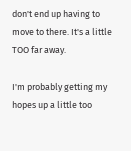don't end up having to move to there. It's a little TOO far away.

I'm probably getting my hopes up a little too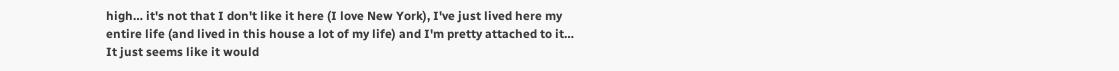high… it's not that I don't like it here (I love New York), I've just lived here my entire life (and lived in this house a lot of my life) and I'm pretty attached to it… It just seems like it would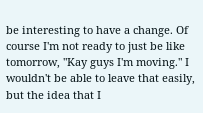be interesting to have a change. Of course I'm not ready to just be like tomorrow, "Kay guys I'm moving." I wouldn't be able to leave that easily, but the idea that I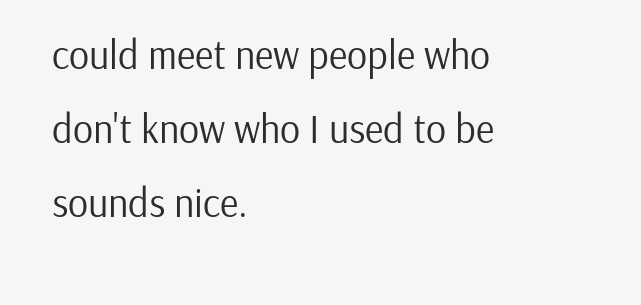could meet new people who don't know who I used to be sounds nice.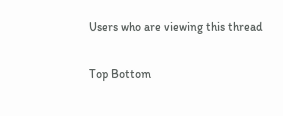Users who are viewing this thread

Top Bottom